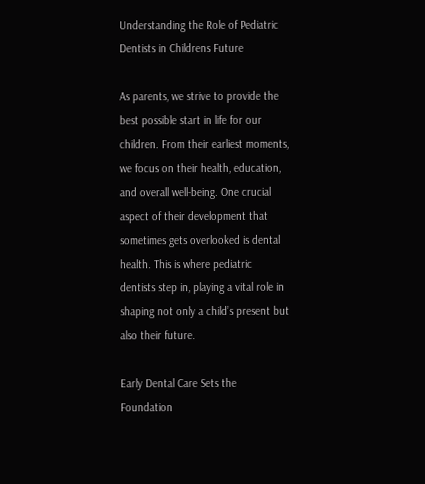Understanding the Role of Pediatric Dentists in Childrens Future

As parents, we strive to provide the best possible start in life for our children. From their earliest moments, we focus on their health, education, and overall well-being. One crucial aspect of their development that sometimes gets overlooked is dental health. This is where pediatric dentists step in, playing a vital role in shaping not only a child’s present but also their future.

Early Dental Care Sets the Foundation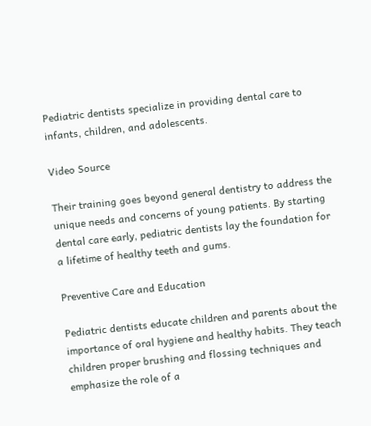Pediatric dentists specialize in providing dental care to infants, children, and adolescents.

Video Source

Their training goes beyond general dentistry to address the unique needs and concerns of young patients. By starting dental care early, pediatric dentists lay the foundation for a lifetime of healthy teeth and gums.

Preventive Care and Education

Pediatric dentists educate children and parents about the importance of oral hygiene and healthy habits. They teach children proper brushing and flossing techniques and emphasize the role of a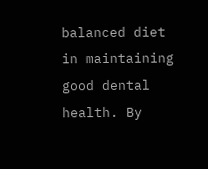balanced diet in maintaining good dental health. By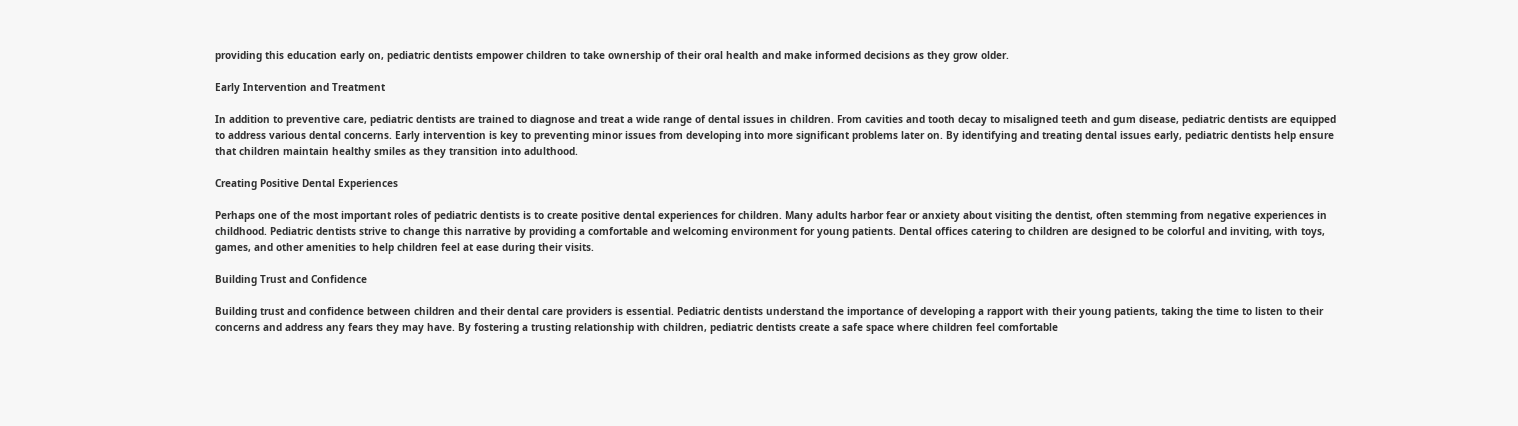providing this education early on, pediatric dentists empower children to take ownership of their oral health and make informed decisions as they grow older.

Early Intervention and Treatment

In addition to preventive care, pediatric dentists are trained to diagnose and treat a wide range of dental issues in children. From cavities and tooth decay to misaligned teeth and gum disease, pediatric dentists are equipped to address various dental concerns. Early intervention is key to preventing minor issues from developing into more significant problems later on. By identifying and treating dental issues early, pediatric dentists help ensure that children maintain healthy smiles as they transition into adulthood.

Creating Positive Dental Experiences

Perhaps one of the most important roles of pediatric dentists is to create positive dental experiences for children. Many adults harbor fear or anxiety about visiting the dentist, often stemming from negative experiences in childhood. Pediatric dentists strive to change this narrative by providing a comfortable and welcoming environment for young patients. Dental offices catering to children are designed to be colorful and inviting, with toys, games, and other amenities to help children feel at ease during their visits.

Building Trust and Confidence

Building trust and confidence between children and their dental care providers is essential. Pediatric dentists understand the importance of developing a rapport with their young patients, taking the time to listen to their concerns and address any fears they may have. By fostering a trusting relationship with children, pediatric dentists create a safe space where children feel comfortable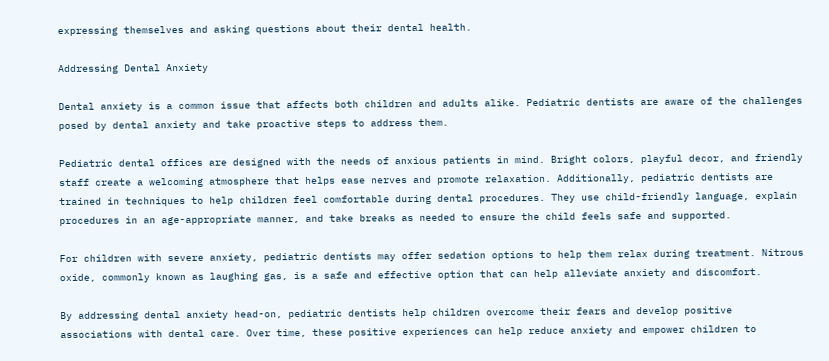expressing themselves and asking questions about their dental health.

Addressing Dental Anxiety

Dental anxiety is a common issue that affects both children and adults alike. Pediatric dentists are aware of the challenges posed by dental anxiety and take proactive steps to address them.

Pediatric dental offices are designed with the needs of anxious patients in mind. Bright colors, playful decor, and friendly staff create a welcoming atmosphere that helps ease nerves and promote relaxation. Additionally, pediatric dentists are trained in techniques to help children feel comfortable during dental procedures. They use child-friendly language, explain procedures in an age-appropriate manner, and take breaks as needed to ensure the child feels safe and supported.

For children with severe anxiety, pediatric dentists may offer sedation options to help them relax during treatment. Nitrous oxide, commonly known as laughing gas, is a safe and effective option that can help alleviate anxiety and discomfort.

By addressing dental anxiety head-on, pediatric dentists help children overcome their fears and develop positive associations with dental care. Over time, these positive experiences can help reduce anxiety and empower children to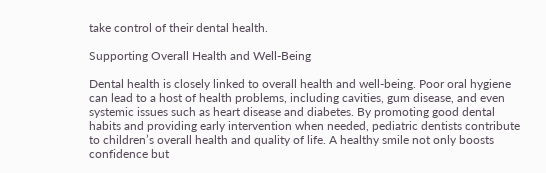take control of their dental health.

Supporting Overall Health and Well-Being

Dental health is closely linked to overall health and well-being. Poor oral hygiene can lead to a host of health problems, including cavities, gum disease, and even systemic issues such as heart disease and diabetes. By promoting good dental habits and providing early intervention when needed, pediatric dentists contribute to children’s overall health and quality of life. A healthy smile not only boosts confidence but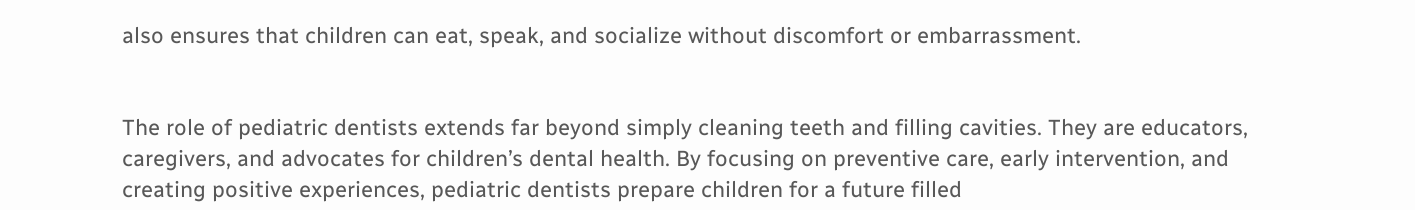also ensures that children can eat, speak, and socialize without discomfort or embarrassment.


The role of pediatric dentists extends far beyond simply cleaning teeth and filling cavities. They are educators, caregivers, and advocates for children’s dental health. By focusing on preventive care, early intervention, and creating positive experiences, pediatric dentists prepare children for a future filled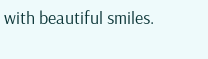with beautiful smiles.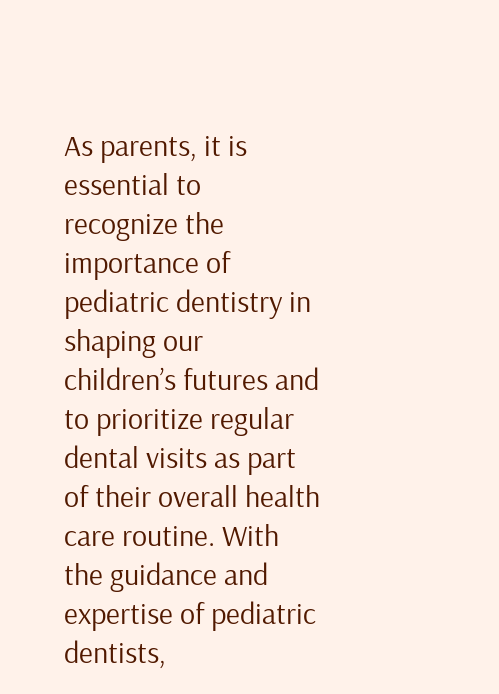As parents, it is essential to recognize the importance of pediatric dentistry in shaping our children’s futures and to prioritize regular dental visits as part of their overall health care routine. With the guidance and expertise of pediatric dentists,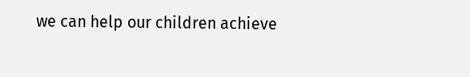we can help our children achieve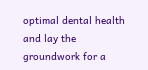optimal dental health and lay the groundwork for a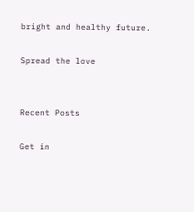bright and healthy future.

Spread the love


Recent Posts

Get in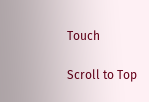Touch

Scroll to Top